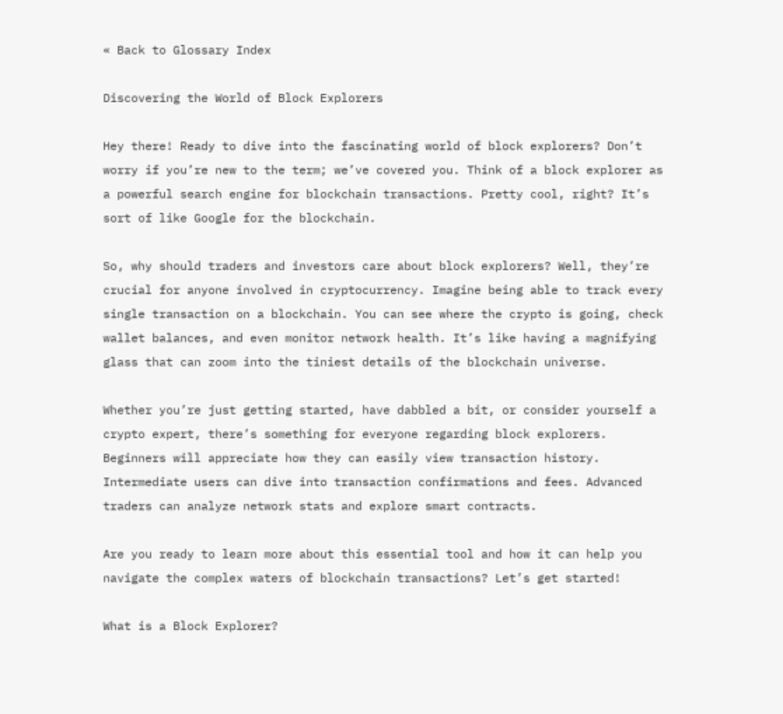« Back to Glossary Index

Discovering the World of Block Explorers

Hey there! Ready to dive into the fascinating world of block explorers? Don’t worry if you’re new to the term; we’ve covered you. Think of a block explorer as a powerful search engine for blockchain transactions. Pretty cool, right? It’s sort of like Google for the blockchain.

So, why should traders and investors care about block explorers? Well, they’re crucial for anyone involved in cryptocurrency. Imagine being able to track every single transaction on a blockchain. You can see where the crypto is going, check wallet balances, and even monitor network health. It’s like having a magnifying glass that can zoom into the tiniest details of the blockchain universe.

Whether you’re just getting started, have dabbled a bit, or consider yourself a crypto expert, there’s something for everyone regarding block explorers. Beginners will appreciate how they can easily view transaction history. Intermediate users can dive into transaction confirmations and fees. Advanced traders can analyze network stats and explore smart contracts.

Are you ready to learn more about this essential tool and how it can help you navigate the complex waters of blockchain transactions? Let’s get started!

What is a Block Explorer?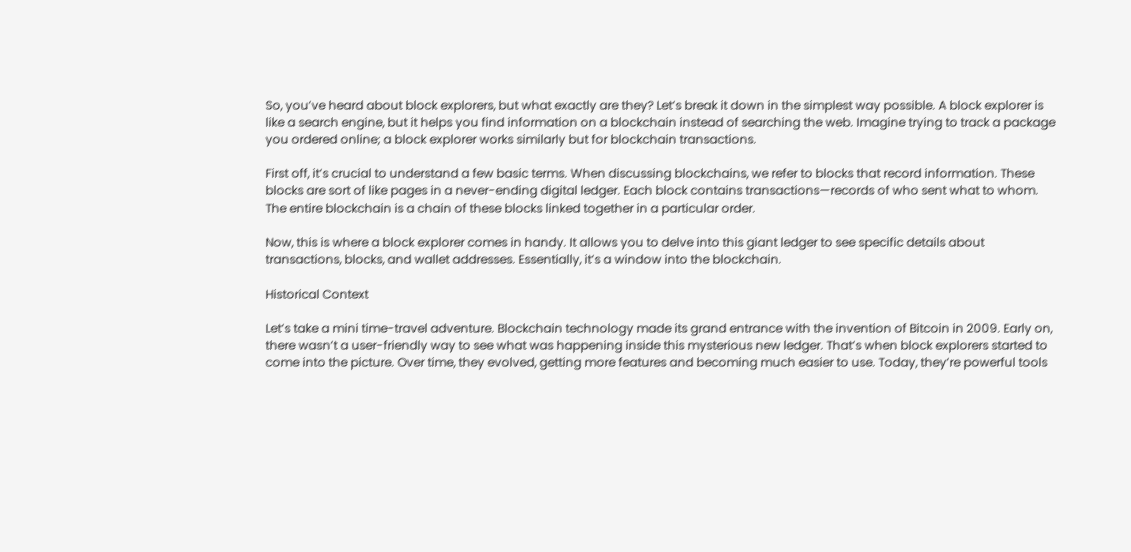So, you’ve heard about block explorers, but what exactly are they? Let’s break it down in the simplest way possible. A block explorer is like a search engine, but it helps you find information on a blockchain instead of searching the web. Imagine trying to track a package you ordered online; a block explorer works similarly but for blockchain transactions.

First off, it’s crucial to understand a few basic terms. When discussing blockchains, we refer to blocks that record information. These blocks are sort of like pages in a never-ending digital ledger. Each block contains transactions—records of who sent what to whom. The entire blockchain is a chain of these blocks linked together in a particular order.

Now, this is where a block explorer comes in handy. It allows you to delve into this giant ledger to see specific details about transactions, blocks, and wallet addresses. Essentially, it’s a window into the blockchain.

Historical Context

Let’s take a mini time-travel adventure. Blockchain technology made its grand entrance with the invention of Bitcoin in 2009. Early on, there wasn’t a user-friendly way to see what was happening inside this mysterious new ledger. That’s when block explorers started to come into the picture. Over time, they evolved, getting more features and becoming much easier to use. Today, they’re powerful tools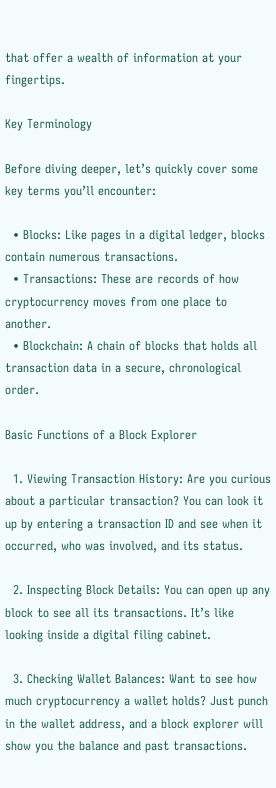that offer a wealth of information at your fingertips.

Key Terminology

Before diving deeper, let’s quickly cover some key terms you’ll encounter:

  • Blocks: Like pages in a digital ledger, blocks contain numerous transactions.
  • Transactions: These are records of how cryptocurrency moves from one place to another.
  • Blockchain: A chain of blocks that holds all transaction data in a secure, chronological order.

Basic Functions of a Block Explorer

  1. Viewing Transaction History: Are you curious about a particular transaction? You can look it up by entering a transaction ID and see when it occurred, who was involved, and its status.

  2. Inspecting Block Details: You can open up any block to see all its transactions. It’s like looking inside a digital filing cabinet.

  3. Checking Wallet Balances: Want to see how much cryptocurrency a wallet holds? Just punch in the wallet address, and a block explorer will show you the balance and past transactions.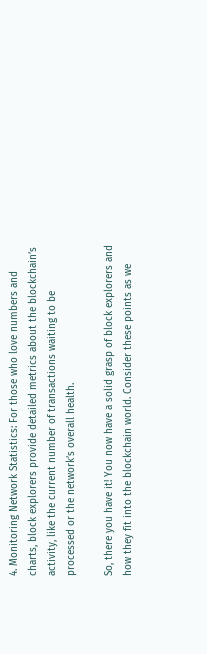4. Monitoring Network Statistics: For those who love numbers and charts, block explorers provide detailed metrics about the blockchain’s activity, like the current number of transactions waiting to be processed or the network’s overall health.

So, there you have it! You now have a solid grasp of block explorers and how they fit into the blockchain world. Consider these points as we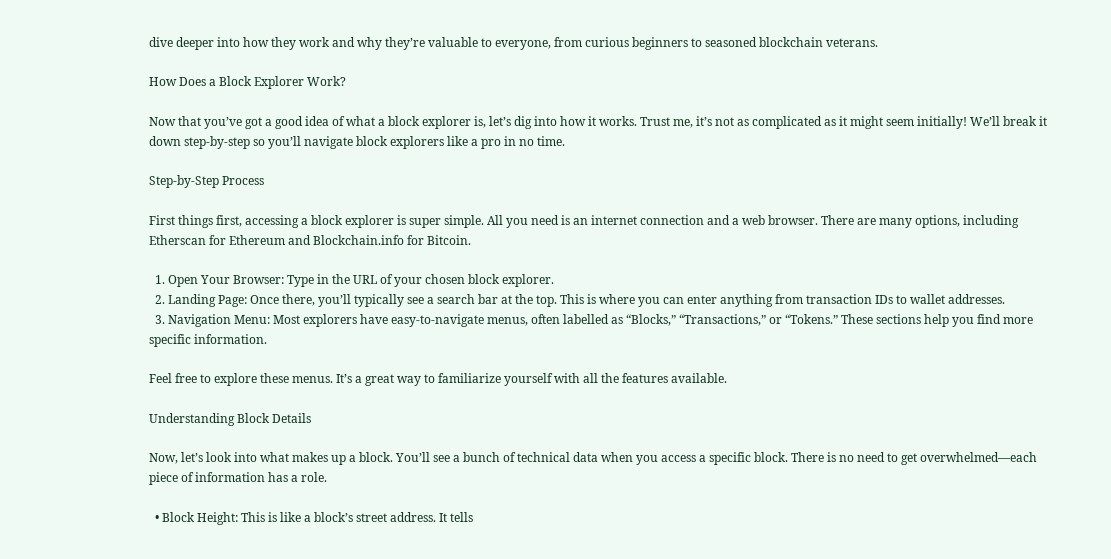dive deeper into how they work and why they’re valuable to everyone, from curious beginners to seasoned blockchain veterans.

How Does a Block Explorer Work?

Now that you’ve got a good idea of what a block explorer is, let’s dig into how it works. Trust me, it’s not as complicated as it might seem initially! We’ll break it down step-by-step so you’ll navigate block explorers like a pro in no time.

Step-by-Step Process

First things first, accessing a block explorer is super simple. All you need is an internet connection and a web browser. There are many options, including Etherscan for Ethereum and Blockchain.info for Bitcoin.

  1. Open Your Browser: Type in the URL of your chosen block explorer.
  2. Landing Page: Once there, you’ll typically see a search bar at the top. This is where you can enter anything from transaction IDs to wallet addresses.
  3. Navigation Menu: Most explorers have easy-to-navigate menus, often labelled as “Blocks,” “Transactions,” or “Tokens.” These sections help you find more specific information.

Feel free to explore these menus. It’s a great way to familiarize yourself with all the features available.

Understanding Block Details

Now, let’s look into what makes up a block. You’ll see a bunch of technical data when you access a specific block. There is no need to get overwhelmed—each piece of information has a role.

  • Block Height: This is like a block’s street address. It tells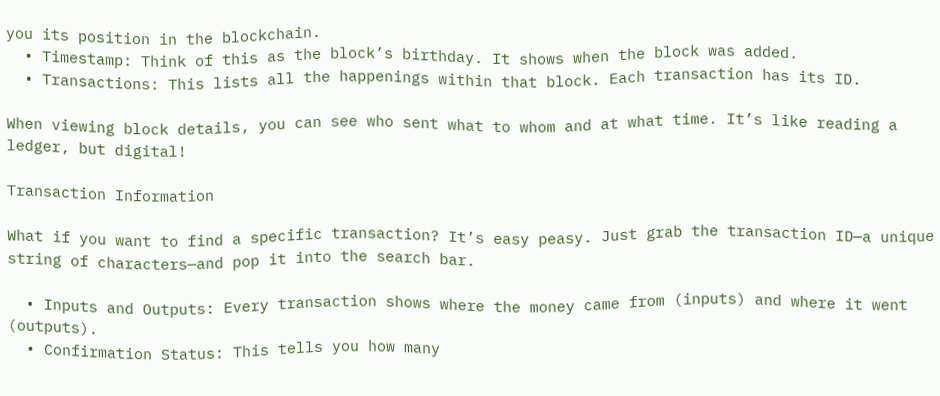you its position in the blockchain.
  • Timestamp: Think of this as the block’s birthday. It shows when the block was added.
  • Transactions: This lists all the happenings within that block. Each transaction has its ID.

When viewing block details, you can see who sent what to whom and at what time. It’s like reading a ledger, but digital!

Transaction Information

What if you want to find a specific transaction? It’s easy peasy. Just grab the transaction ID—a unique string of characters—and pop it into the search bar.

  • Inputs and Outputs: Every transaction shows where the money came from (inputs) and where it went (outputs).
  • Confirmation Status: This tells you how many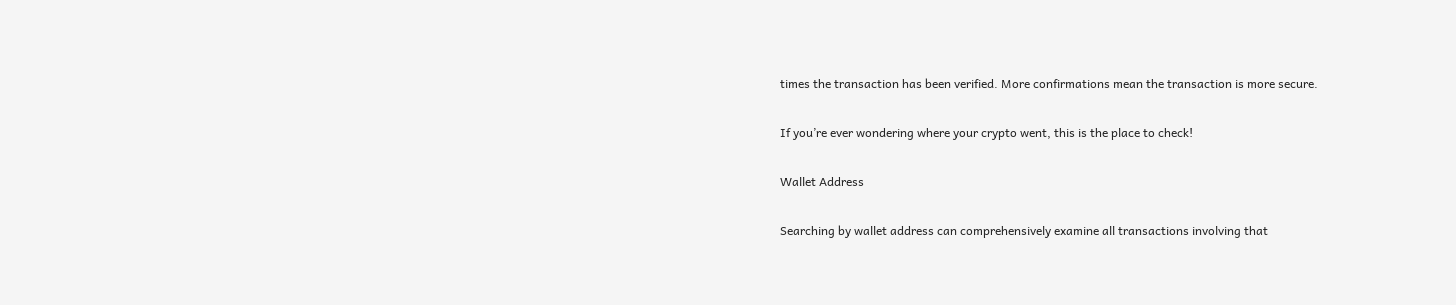times the transaction has been verified. More confirmations mean the transaction is more secure.

If you’re ever wondering where your crypto went, this is the place to check!

Wallet Address

Searching by wallet address can comprehensively examine all transactions involving that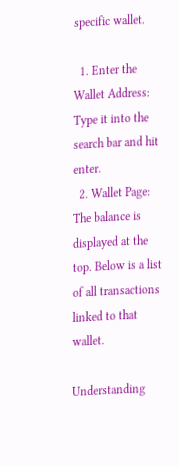specific wallet.

  1. Enter the Wallet Address: Type it into the search bar and hit enter.
  2. Wallet Page: The balance is displayed at the top. Below is a list of all transactions linked to that wallet.

Understanding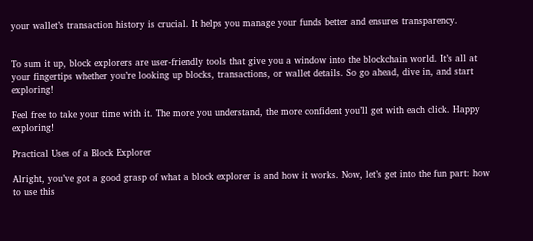your wallet’s transaction history is crucial. It helps you manage your funds better and ensures transparency.


To sum it up, block explorers are user-friendly tools that give you a window into the blockchain world. It’s all at your fingertips whether you’re looking up blocks, transactions, or wallet details. So go ahead, dive in, and start exploring!

Feel free to take your time with it. The more you understand, the more confident you’ll get with each click. Happy exploring!

Practical Uses of a Block Explorer

Alright, you’ve got a good grasp of what a block explorer is and how it works. Now, let’s get into the fun part: how to use this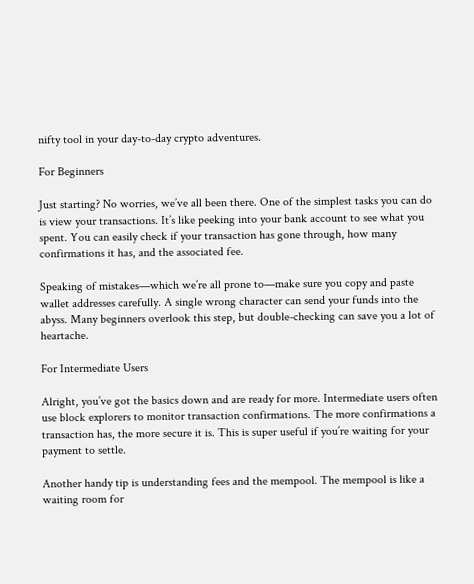nifty tool in your day-to-day crypto adventures.

For Beginners

Just starting? No worries, we’ve all been there. One of the simplest tasks you can do is view your transactions. It’s like peeking into your bank account to see what you spent. You can easily check if your transaction has gone through, how many confirmations it has, and the associated fee.

Speaking of mistakes—which we’re all prone to—make sure you copy and paste wallet addresses carefully. A single wrong character can send your funds into the abyss. Many beginners overlook this step, but double-checking can save you a lot of heartache.

For Intermediate Users

Alright, you’ve got the basics down and are ready for more. Intermediate users often use block explorers to monitor transaction confirmations. The more confirmations a transaction has, the more secure it is. This is super useful if you’re waiting for your payment to settle.

Another handy tip is understanding fees and the mempool. The mempool is like a waiting room for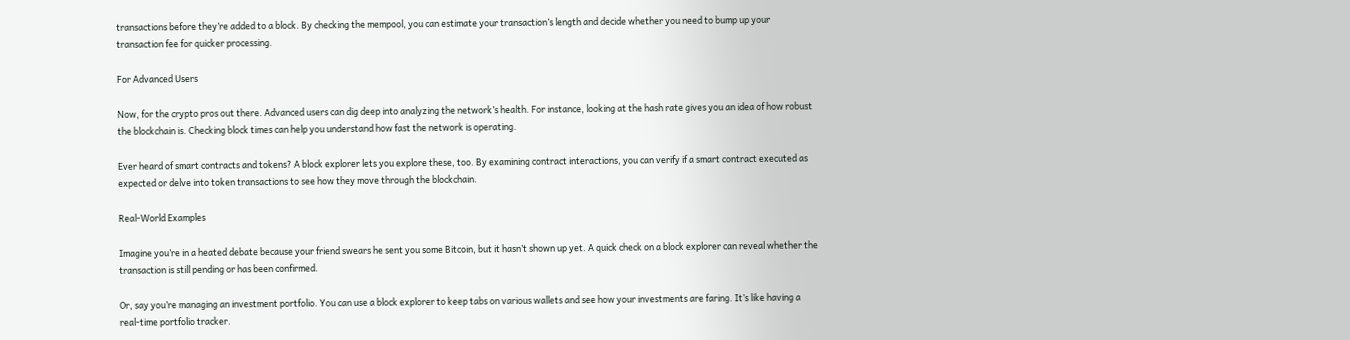transactions before they’re added to a block. By checking the mempool, you can estimate your transaction’s length and decide whether you need to bump up your transaction fee for quicker processing.

For Advanced Users

Now, for the crypto pros out there. Advanced users can dig deep into analyzing the network’s health. For instance, looking at the hash rate gives you an idea of how robust the blockchain is. Checking block times can help you understand how fast the network is operating.

Ever heard of smart contracts and tokens? A block explorer lets you explore these, too. By examining contract interactions, you can verify if a smart contract executed as expected or delve into token transactions to see how they move through the blockchain.

Real-World Examples

Imagine you’re in a heated debate because your friend swears he sent you some Bitcoin, but it hasn’t shown up yet. A quick check on a block explorer can reveal whether the transaction is still pending or has been confirmed.

Or, say you’re managing an investment portfolio. You can use a block explorer to keep tabs on various wallets and see how your investments are faring. It’s like having a real-time portfolio tracker.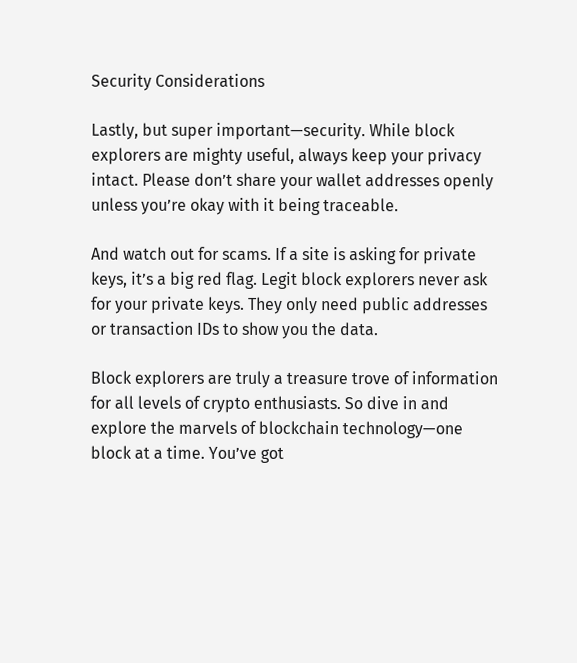Security Considerations

Lastly, but super important—security. While block explorers are mighty useful, always keep your privacy intact. Please don’t share your wallet addresses openly unless you’re okay with it being traceable.

And watch out for scams. If a site is asking for private keys, it’s a big red flag. Legit block explorers never ask for your private keys. They only need public addresses or transaction IDs to show you the data.

Block explorers are truly a treasure trove of information for all levels of crypto enthusiasts. So dive in and explore the marvels of blockchain technology—one block at a time. You’ve got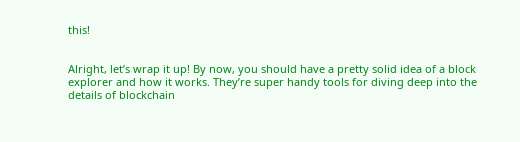this!


Alright, let’s wrap it up! By now, you should have a pretty solid idea of a block explorer and how it works. They’re super handy tools for diving deep into the details of blockchain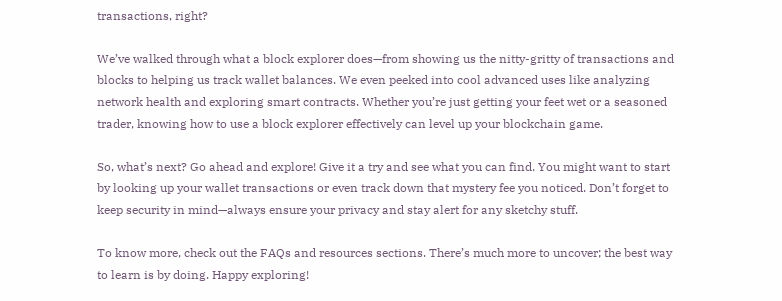transactions, right?

We’ve walked through what a block explorer does—from showing us the nitty-gritty of transactions and blocks to helping us track wallet balances. We even peeked into cool advanced uses like analyzing network health and exploring smart contracts. Whether you’re just getting your feet wet or a seasoned trader, knowing how to use a block explorer effectively can level up your blockchain game.

So, what’s next? Go ahead and explore! Give it a try and see what you can find. You might want to start by looking up your wallet transactions or even track down that mystery fee you noticed. Don’t forget to keep security in mind—always ensure your privacy and stay alert for any sketchy stuff.

To know more, check out the FAQs and resources sections. There’s much more to uncover; the best way to learn is by doing. Happy exploring!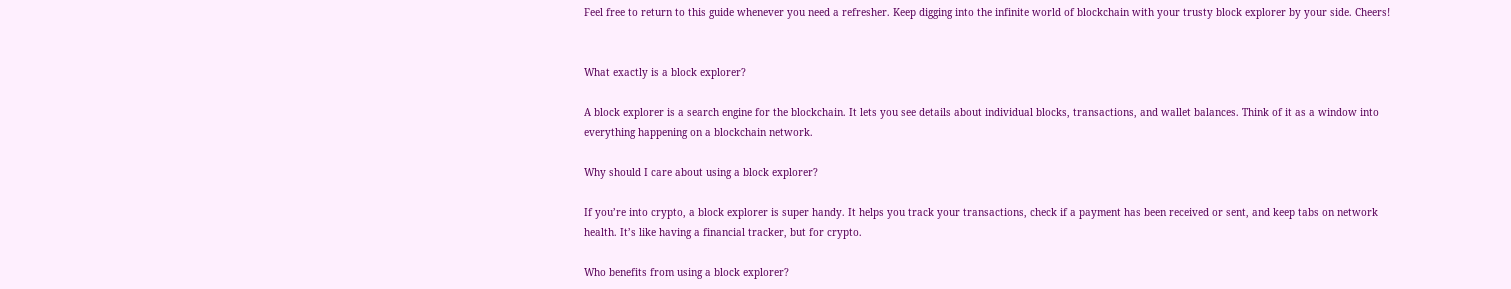Feel free to return to this guide whenever you need a refresher. Keep digging into the infinite world of blockchain with your trusty block explorer by your side. Cheers!


What exactly is a block explorer?

A block explorer is a search engine for the blockchain. It lets you see details about individual blocks, transactions, and wallet balances. Think of it as a window into everything happening on a blockchain network.

Why should I care about using a block explorer?

If you’re into crypto, a block explorer is super handy. It helps you track your transactions, check if a payment has been received or sent, and keep tabs on network health. It’s like having a financial tracker, but for crypto.

Who benefits from using a block explorer?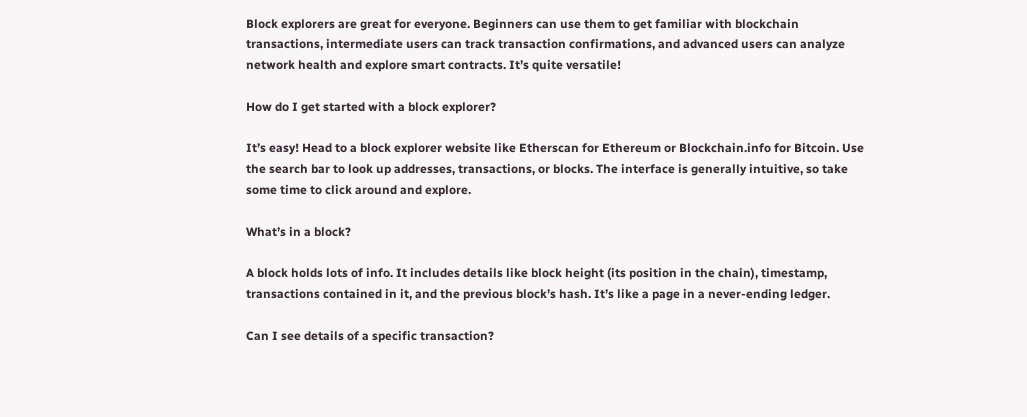Block explorers are great for everyone. Beginners can use them to get familiar with blockchain transactions, intermediate users can track transaction confirmations, and advanced users can analyze network health and explore smart contracts. It’s quite versatile!

How do I get started with a block explorer?

It’s easy! Head to a block explorer website like Etherscan for Ethereum or Blockchain.info for Bitcoin. Use the search bar to look up addresses, transactions, or blocks. The interface is generally intuitive, so take some time to click around and explore.

What’s in a block?

A block holds lots of info. It includes details like block height (its position in the chain), timestamp, transactions contained in it, and the previous block’s hash. It’s like a page in a never-ending ledger.

Can I see details of a specific transaction?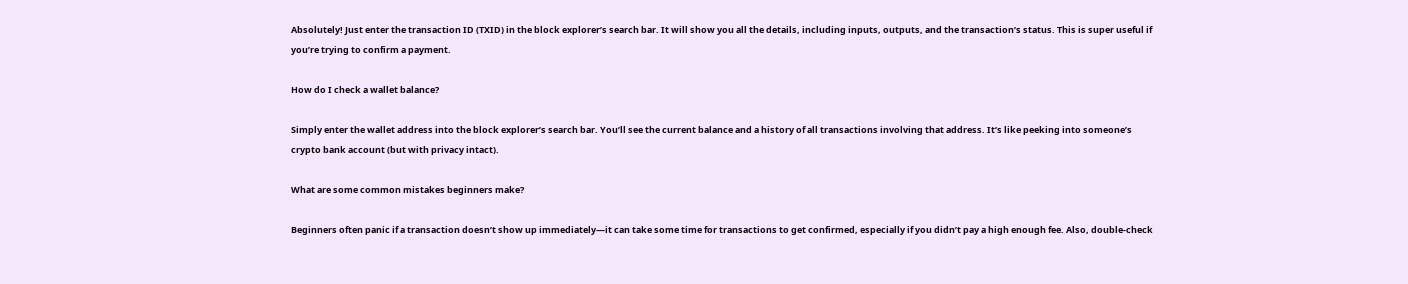Absolutely! Just enter the transaction ID (TXID) in the block explorer’s search bar. It will show you all the details, including inputs, outputs, and the transaction’s status. This is super useful if you’re trying to confirm a payment.

How do I check a wallet balance?

Simply enter the wallet address into the block explorer’s search bar. You’ll see the current balance and a history of all transactions involving that address. It’s like peeking into someone’s crypto bank account (but with privacy intact).

What are some common mistakes beginners make?

Beginners often panic if a transaction doesn’t show up immediately—it can take some time for transactions to get confirmed, especially if you didn’t pay a high enough fee. Also, double-check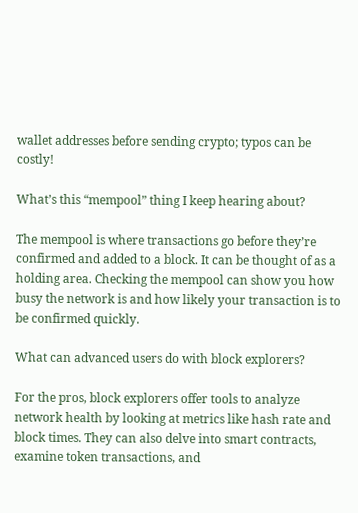wallet addresses before sending crypto; typos can be costly!

What’s this “mempool” thing I keep hearing about?

The mempool is where transactions go before they’re confirmed and added to a block. It can be thought of as a holding area. Checking the mempool can show you how busy the network is and how likely your transaction is to be confirmed quickly.

What can advanced users do with block explorers?

For the pros, block explorers offer tools to analyze network health by looking at metrics like hash rate and block times. They can also delve into smart contracts, examine token transactions, and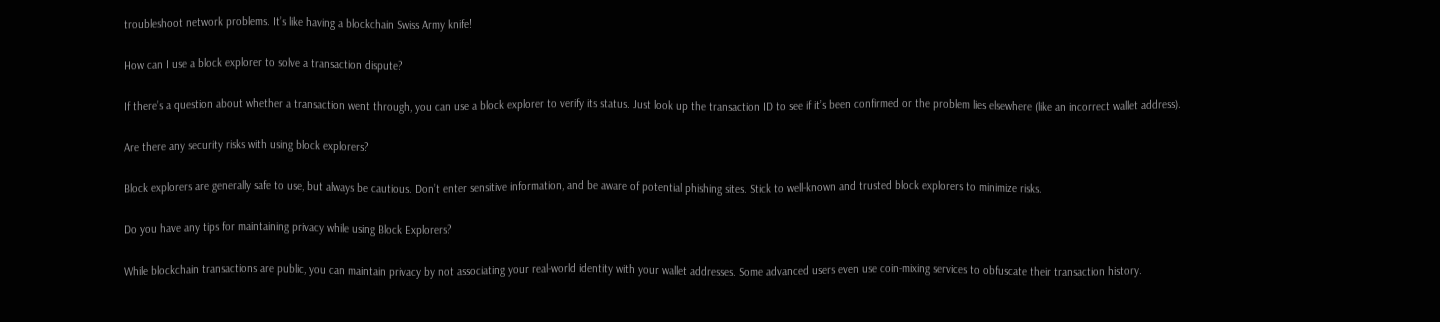troubleshoot network problems. It’s like having a blockchain Swiss Army knife!

How can I use a block explorer to solve a transaction dispute?

If there’s a question about whether a transaction went through, you can use a block explorer to verify its status. Just look up the transaction ID to see if it’s been confirmed or the problem lies elsewhere (like an incorrect wallet address).

Are there any security risks with using block explorers?

Block explorers are generally safe to use, but always be cautious. Don’t enter sensitive information, and be aware of potential phishing sites. Stick to well-known and trusted block explorers to minimize risks.

Do you have any tips for maintaining privacy while using Block Explorers?

While blockchain transactions are public, you can maintain privacy by not associating your real-world identity with your wallet addresses. Some advanced users even use coin-mixing services to obfuscate their transaction history.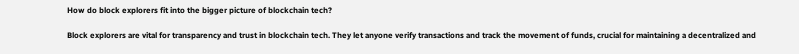How do block explorers fit into the bigger picture of blockchain tech?

Block explorers are vital for transparency and trust in blockchain tech. They let anyone verify transactions and track the movement of funds, crucial for maintaining a decentralized and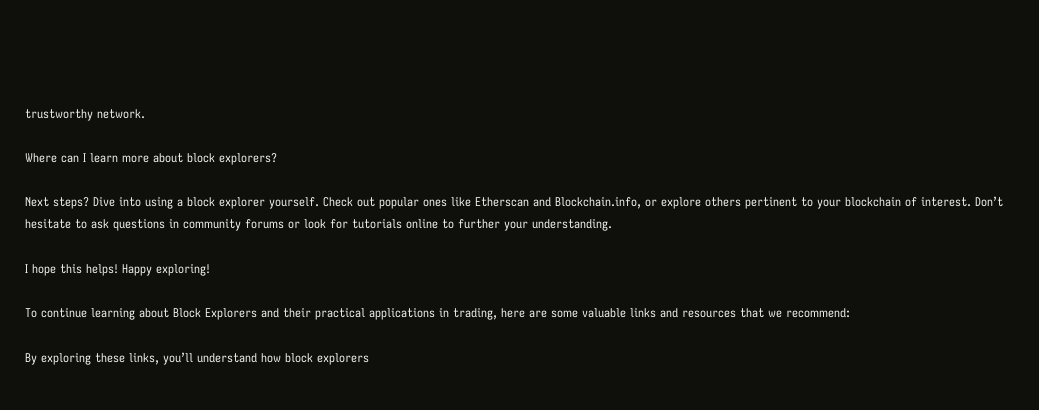trustworthy network.

Where can I learn more about block explorers?

Next steps? Dive into using a block explorer yourself. Check out popular ones like Etherscan and Blockchain.info, or explore others pertinent to your blockchain of interest. Don’t hesitate to ask questions in community forums or look for tutorials online to further your understanding.

I hope this helps! Happy exploring!

To continue learning about Block Explorers and their practical applications in trading, here are some valuable links and resources that we recommend:

By exploring these links, you’ll understand how block explorers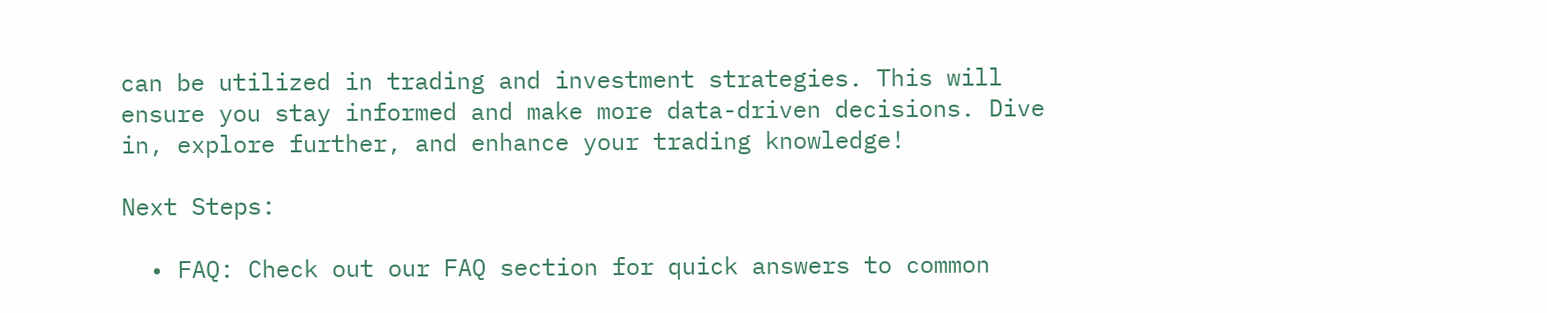can be utilized in trading and investment strategies. This will ensure you stay informed and make more data-driven decisions. Dive in, explore further, and enhance your trading knowledge!

Next Steps:

  • FAQ: Check out our FAQ section for quick answers to common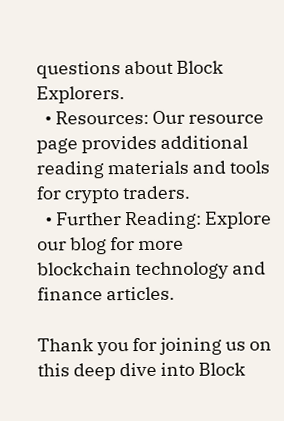questions about Block Explorers.
  • Resources: Our resource page provides additional reading materials and tools for crypto traders.
  • Further Reading: Explore our blog for more blockchain technology and finance articles.

Thank you for joining us on this deep dive into Block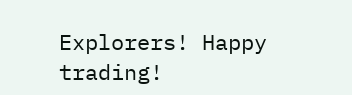Explorers! Happy trading!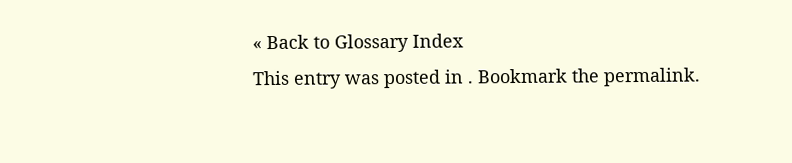« Back to Glossary Index
This entry was posted in . Bookmark the permalink.